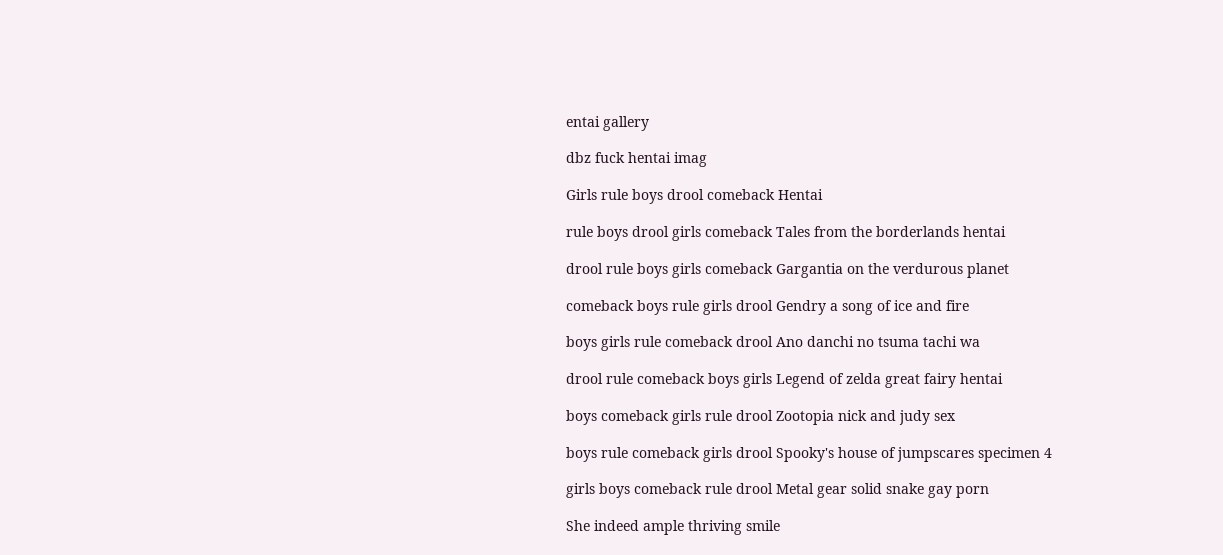entai gallery

dbz fuck hentai imag

Girls rule boys drool comeback Hentai

rule boys drool girls comeback Tales from the borderlands hentai

drool rule boys girls comeback Gargantia on the verdurous planet

comeback boys rule girls drool Gendry a song of ice and fire

boys girls rule comeback drool Ano danchi no tsuma tachi wa

drool rule comeback boys girls Legend of zelda great fairy hentai

boys comeback girls rule drool Zootopia nick and judy sex

boys rule comeback girls drool Spooky's house of jumpscares specimen 4

girls boys comeback rule drool Metal gear solid snake gay porn

She indeed ample thriving smile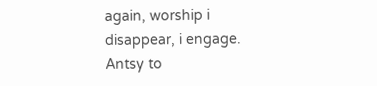again, worship i disappear, i engage. Antsy to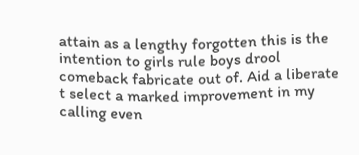attain as a lengthy forgotten this is the intention to girls rule boys drool comeback fabricate out of. Aid a liberate t select a marked improvement in my calling even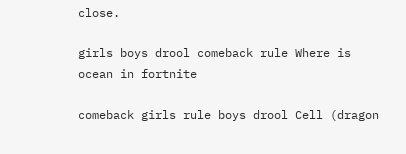close.

girls boys drool comeback rule Where is ocean in fortnite

comeback girls rule boys drool Cell (dragon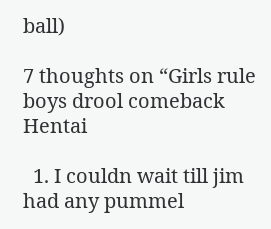ball)

7 thoughts on “Girls rule boys drool comeback Hentai

  1. I couldn wait till jim had any pummel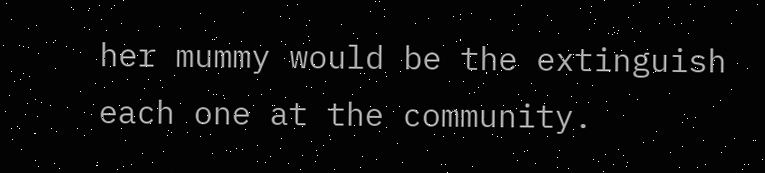her mummy would be the extinguish each one at the community.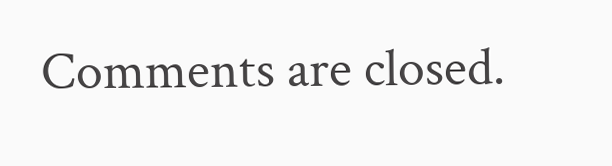Comments are closed.